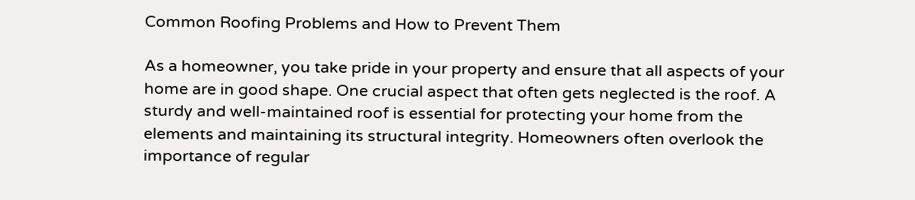Common Roofing Problems and How to Prevent Them

As a homeowner, you take pride in your property and ensure that all aspects of your home are in good shape. One crucial aspect that often gets neglected is the roof. A sturdy and well-maintained roof is essential for protecting your home from the elements and maintaining its structural integrity. Homeowners often overlook the importance of regular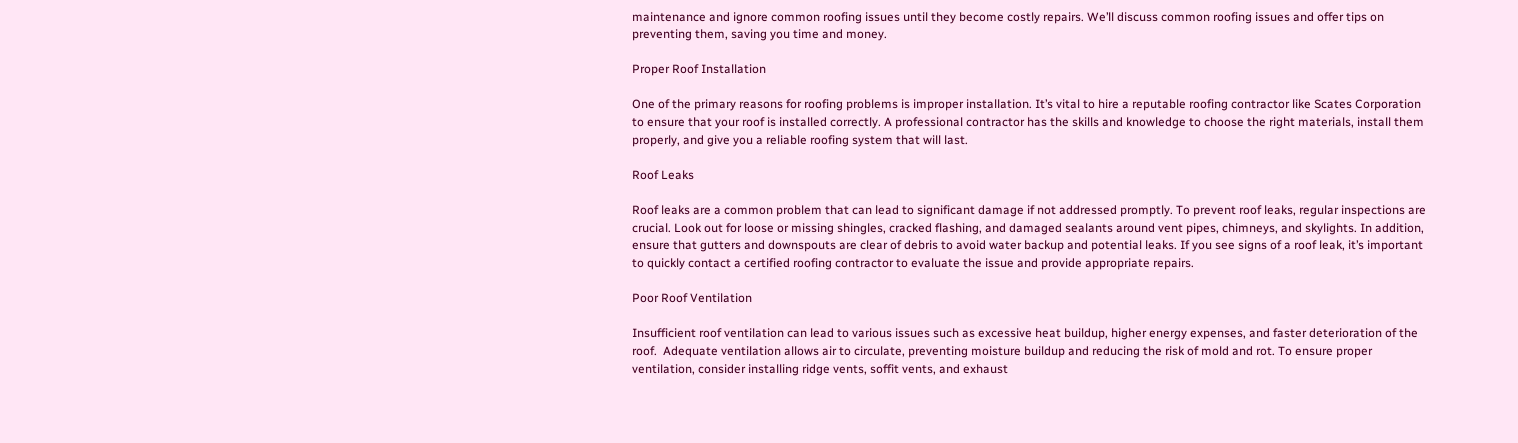maintenance and ignore common roofing issues until they become costly repairs. We’ll discuss common roofing issues and offer tips on preventing them, saving you time and money.

Proper Roof Installation

One of the primary reasons for roofing problems is improper installation. It’s vital to hire a reputable roofing contractor like Scates Corporation to ensure that your roof is installed correctly. A professional contractor has the skills and knowledge to choose the right materials, install them properly, and give you a reliable roofing system that will last.

Roof Leaks

Roof leaks are a common problem that can lead to significant damage if not addressed promptly. To prevent roof leaks, regular inspections are crucial. Look out for loose or missing shingles, cracked flashing, and damaged sealants around vent pipes, chimneys, and skylights. In addition, ensure that gutters and downspouts are clear of debris to avoid water backup and potential leaks. If you see signs of a roof leak, it’s important to quickly contact a certified roofing contractor to evaluate the issue and provide appropriate repairs.

Poor Roof Ventilation

Insufficient roof ventilation can lead to various issues such as excessive heat buildup, higher energy expenses, and faster deterioration of the roof.  Adequate ventilation allows air to circulate, preventing moisture buildup and reducing the risk of mold and rot. To ensure proper ventilation, consider installing ridge vents, soffit vents, and exhaust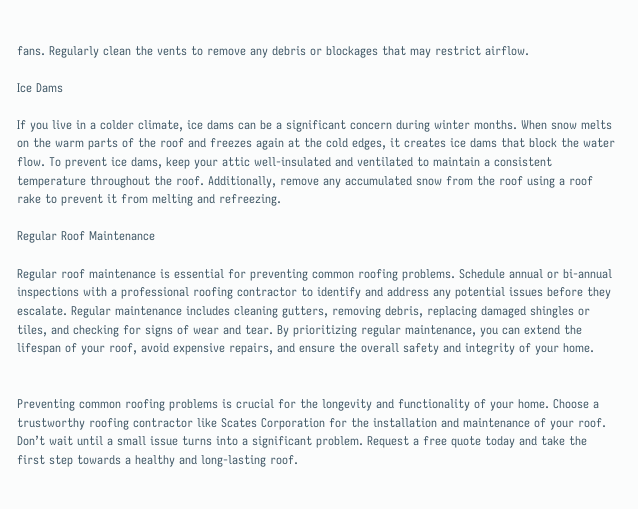fans. Regularly clean the vents to remove any debris or blockages that may restrict airflow.

Ice Dams

If you live in a colder climate, ice dams can be a significant concern during winter months. When snow melts on the warm parts of the roof and freezes again at the cold edges, it creates ice dams that block the water flow. To prevent ice dams, keep your attic well-insulated and ventilated to maintain a consistent temperature throughout the roof. Additionally, remove any accumulated snow from the roof using a roof rake to prevent it from melting and refreezing.

Regular Roof Maintenance

Regular roof maintenance is essential for preventing common roofing problems. Schedule annual or bi-annual inspections with a professional roofing contractor to identify and address any potential issues before they escalate. Regular maintenance includes cleaning gutters, removing debris, replacing damaged shingles or tiles, and checking for signs of wear and tear. By prioritizing regular maintenance, you can extend the lifespan of your roof, avoid expensive repairs, and ensure the overall safety and integrity of your home.


Preventing common roofing problems is crucial for the longevity and functionality of your home. Choose a trustworthy roofing contractor like Scates Corporation for the installation and maintenance of your roof. Don’t wait until a small issue turns into a significant problem. Request a free quote today and take the first step towards a healthy and long-lasting roof.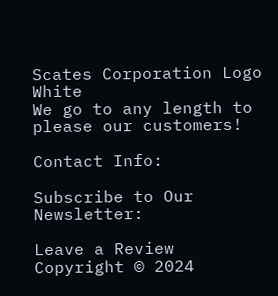Scates Corporation Logo White
We go to any length to please our customers!

Contact Info:

Subscribe to Our Newsletter:

Leave a Review
Copyright © 2024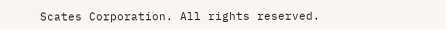Scates Corporation. All rights reserved.